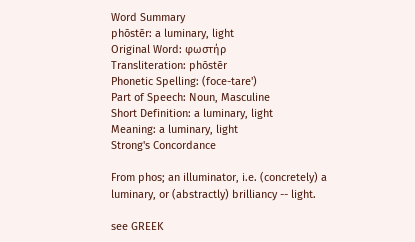Word Summary
phōstēr: a luminary, light
Original Word: φωστήρ
Transliteration: phōstēr
Phonetic Spelling: (foce-tare')
Part of Speech: Noun, Masculine
Short Definition: a luminary, light
Meaning: a luminary, light
Strong's Concordance

From phos; an illuminator, i.e. (concretely) a luminary, or (abstractly) brilliancy -- light.

see GREEK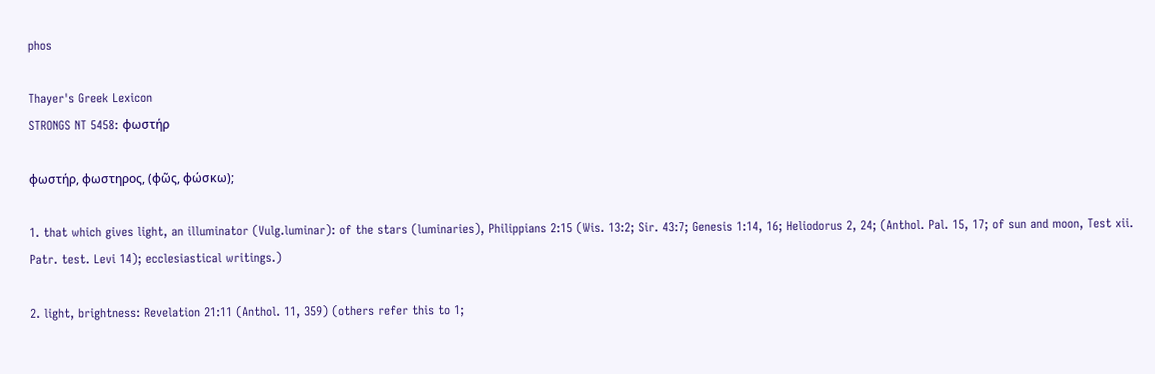phos

Thayer's Greek Lexicon
STRONGS NT 5458: φωστήρ

φωστήρ, φωστηρος, (φῶς, φώσκω);

1. that which gives light, an illuminator (Vulg.luminar): of the stars (luminaries), Philippians 2:15 (Wis. 13:2; Sir. 43:7; Genesis 1:14, 16; Heliodorus 2, 24; (Anthol. Pal. 15, 17; of sun and moon, Test xii. Patr. test. Levi 14); ecclesiastical writings.)

2. light, brightness: Revelation 21:11 (Anthol. 11, 359) (others refer this to 1;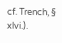cf. Trench, § xlvi.).